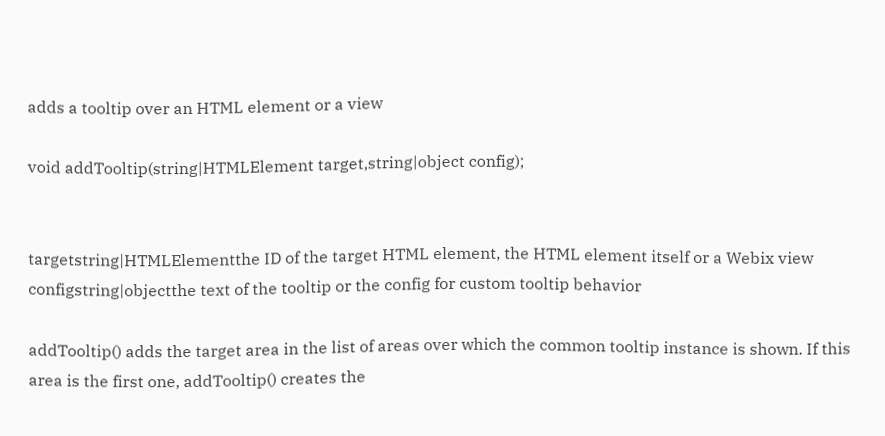adds a tooltip over an HTML element or a view

void addTooltip(string|HTMLElement target,string|object config);


targetstring|HTMLElementthe ID of the target HTML element, the HTML element itself or a Webix view
configstring|objectthe text of the tooltip or the config for custom tooltip behavior

addTooltip() adds the target area in the list of areas over which the common tooltip instance is shown. If this area is the first one, addTooltip() creates the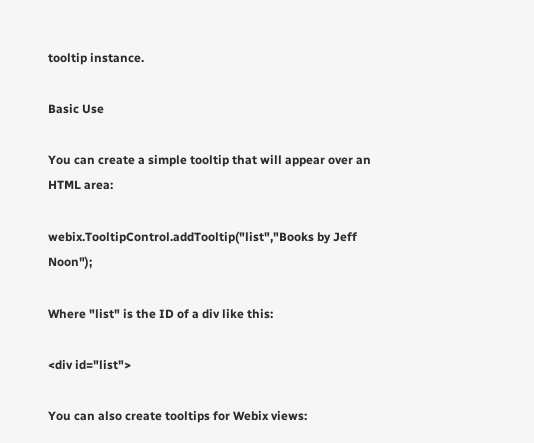tooltip instance.

Basic Use

You can create a simple tooltip that will appear over an HTML area:

webix.TooltipControl.addTooltip("list","Books by Jeff Noon");

Where "list" is the ID of a div like this:

<div id="list">

You can also create tooltips for Webix views: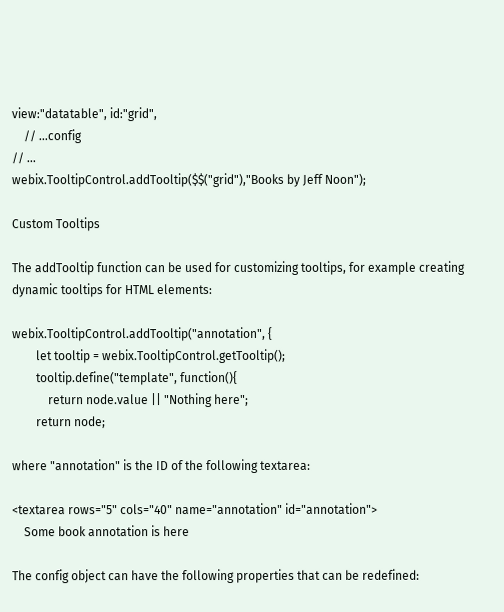view:"datatable", id:"grid",
    // ...config
// ...
webix.TooltipControl.addTooltip($$("grid"),"Books by Jeff Noon");

Custom Tooltips

The addTooltip function can be used for customizing tooltips, for example creating dynamic tooltips for HTML elements:

webix.TooltipControl.addTooltip("annotation", {
        let tooltip = webix.TooltipControl.getTooltip();
        tooltip.define("template", function(){
            return node.value || "Nothing here";
        return node;

where "annotation" is the ID of the following textarea:

<textarea rows="5" cols="40" name="annotation" id="annotation">
    Some book annotation is here

The config object can have the following properties that can be redefined: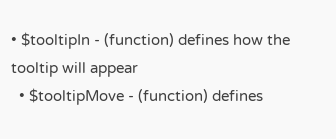• $tooltipIn - (function) defines how the tooltip will appear
  • $tooltipMove - (function) defines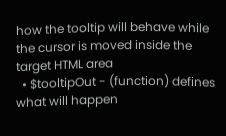how the tooltip will behave while the cursor is moved inside the target HTML area
  • $tooltipOut - (function) defines what will happen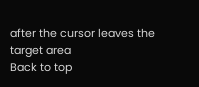after the cursor leaves the target area
Back to top